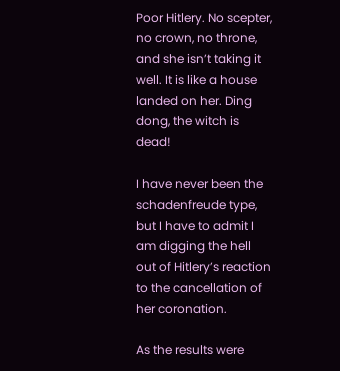Poor Hitlery. No scepter, no crown, no throne, and she isn’t taking it well. It is like a house landed on her. Ding dong, the witch is dead!

I have never been the schadenfreude type, but I have to admit I am digging the hell out of Hitlery’s reaction to the cancellation of her coronation.

As the results were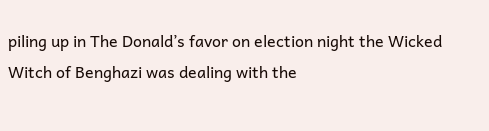piling up in The Donald’s favor on election night the Wicked Witch of Benghazi was dealing with the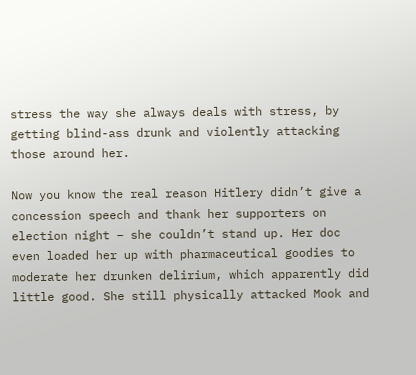stress the way she always deals with stress, by getting blind-ass drunk and violently attacking those around her.

Now you know the real reason Hitlery didn’t give a concession speech and thank her supporters on election night – she couldn’t stand up. Her doc even loaded her up with pharmaceutical goodies to moderate her drunken delirium, which apparently did little good. She still physically attacked Mook and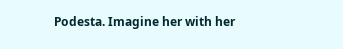Podesta. Imagine her with her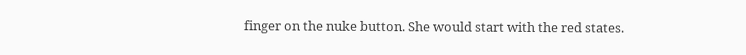finger on the nuke button. She would start with the red states.